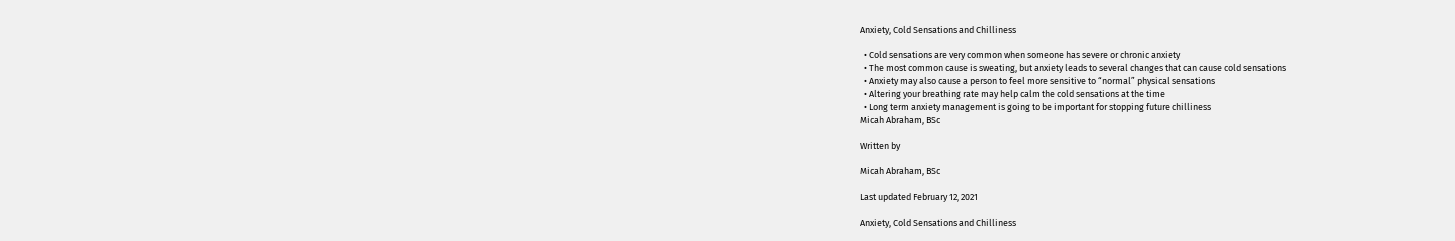Anxiety, Cold Sensations and Chilliness

  • Cold sensations are very common when someone has severe or chronic anxiety
  • The most common cause is sweating, but anxiety leads to several changes that can cause cold sensations
  • Anxiety may also cause a person to feel more sensitive to “normal” physical sensations
  • Altering your breathing rate may help calm the cold sensations at the time
  • Long term anxiety management is going to be important for stopping future chilliness
Micah Abraham, BSc

Written by

Micah Abraham, BSc

Last updated February 12, 2021

Anxiety, Cold Sensations and Chilliness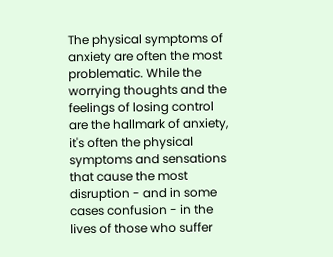The physical symptoms of anxiety are often the most problematic. While the worrying thoughts and the feelings of losing control are the hallmark of anxiety, it's often the physical symptoms and sensations that cause the most disruption - and in some cases confusion - in the lives of those who suffer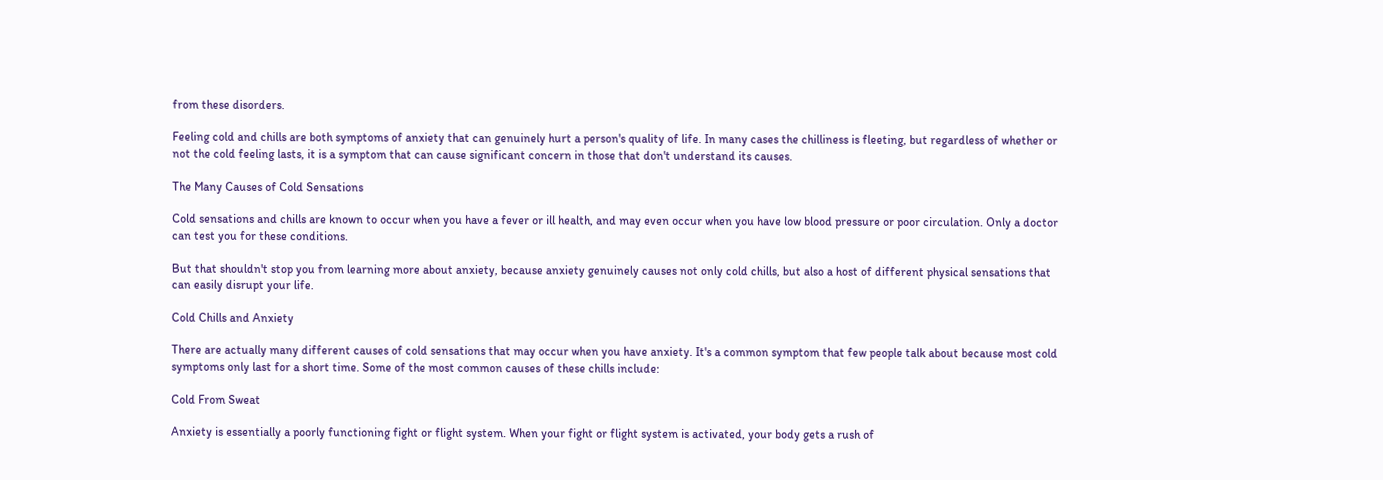from these disorders.

Feeling cold and chills are both symptoms of anxiety that can genuinely hurt a person's quality of life. In many cases the chilliness is fleeting, but regardless of whether or not the cold feeling lasts, it is a symptom that can cause significant concern in those that don't understand its causes.

The Many Causes of Cold Sensations

Cold sensations and chills are known to occur when you have a fever or ill health, and may even occur when you have low blood pressure or poor circulation. Only a doctor can test you for these conditions.

But that shouldn't stop you from learning more about anxiety, because anxiety genuinely causes not only cold chills, but also a host of different physical sensations that can easily disrupt your life.

Cold Chills and Anxiety

There are actually many different causes of cold sensations that may occur when you have anxiety. It's a common symptom that few people talk about because most cold symptoms only last for a short time. Some of the most common causes of these chills include:

Cold From Sweat

Anxiety is essentially a poorly functioning fight or flight system. When your fight or flight system is activated, your body gets a rush of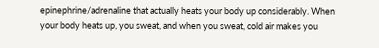epinephrine/adrenaline that actually heats your body up considerably. When your body heats up, you sweat, and when you sweat, cold air makes you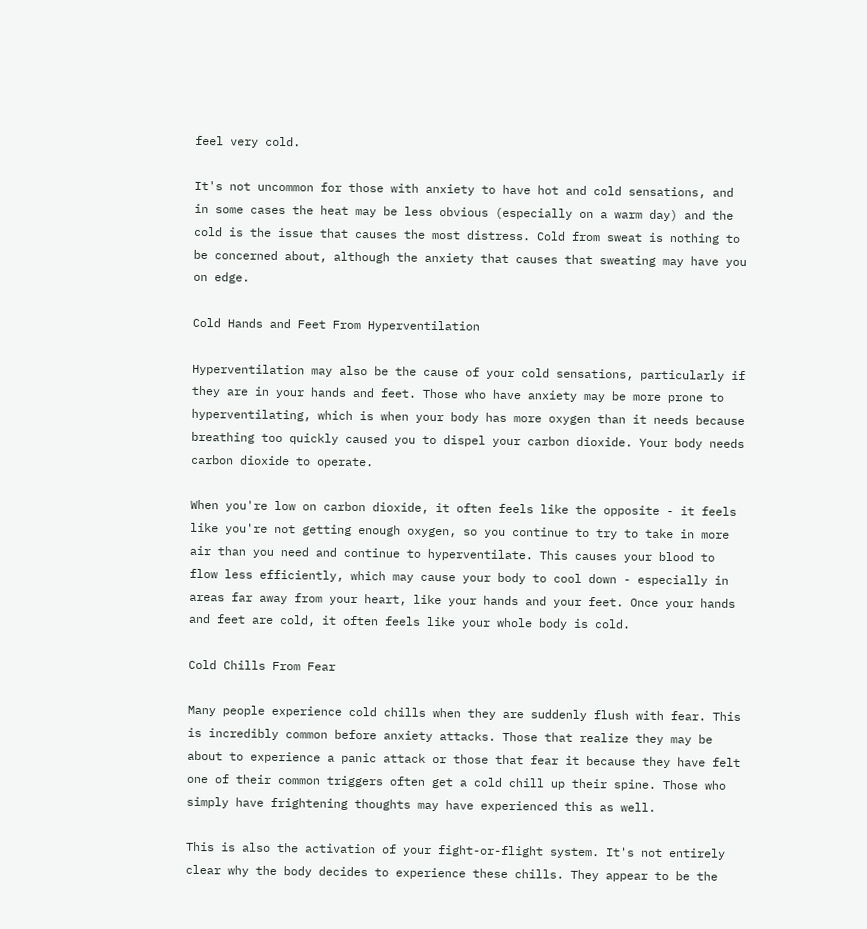feel very cold.

It's not uncommon for those with anxiety to have hot and cold sensations, and in some cases the heat may be less obvious (especially on a warm day) and the cold is the issue that causes the most distress. Cold from sweat is nothing to be concerned about, although the anxiety that causes that sweating may have you on edge.

Cold Hands and Feet From Hyperventilation

Hyperventilation may also be the cause of your cold sensations, particularly if they are in your hands and feet. Those who have anxiety may be more prone to hyperventilating, which is when your body has more oxygen than it needs because breathing too quickly caused you to dispel your carbon dioxide. Your body needs carbon dioxide to operate.

When you're low on carbon dioxide, it often feels like the opposite - it feels like you're not getting enough oxygen, so you continue to try to take in more air than you need and continue to hyperventilate. This causes your blood to flow less efficiently, which may cause your body to cool down - especially in areas far away from your heart, like your hands and your feet. Once your hands and feet are cold, it often feels like your whole body is cold.

Cold Chills From Fear

Many people experience cold chills when they are suddenly flush with fear. This is incredibly common before anxiety attacks. Those that realize they may be about to experience a panic attack or those that fear it because they have felt one of their common triggers often get a cold chill up their spine. Those who simply have frightening thoughts may have experienced this as well.

This is also the activation of your fight-or-flight system. It's not entirely clear why the body decides to experience these chills. They appear to be the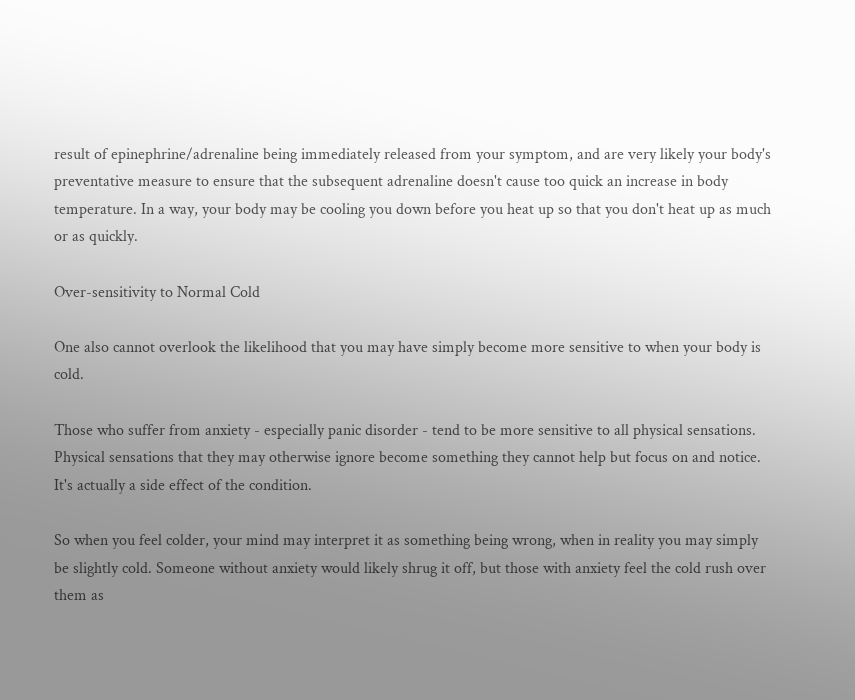result of epinephrine/adrenaline being immediately released from your symptom, and are very likely your body's preventative measure to ensure that the subsequent adrenaline doesn't cause too quick an increase in body temperature. In a way, your body may be cooling you down before you heat up so that you don't heat up as much or as quickly.

Over-sensitivity to Normal Cold

One also cannot overlook the likelihood that you may have simply become more sensitive to when your body is cold.

Those who suffer from anxiety - especially panic disorder - tend to be more sensitive to all physical sensations. Physical sensations that they may otherwise ignore become something they cannot help but focus on and notice. It's actually a side effect of the condition.

So when you feel colder, your mind may interpret it as something being wrong, when in reality you may simply be slightly cold. Someone without anxiety would likely shrug it off, but those with anxiety feel the cold rush over them as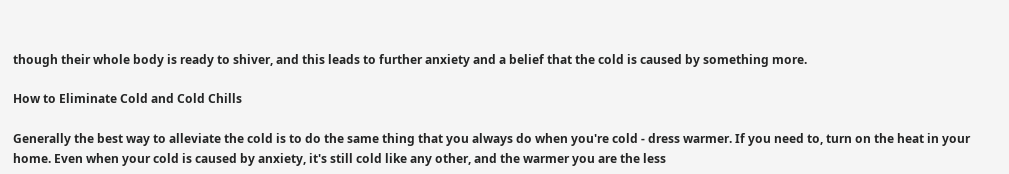though their whole body is ready to shiver, and this leads to further anxiety and a belief that the cold is caused by something more.

How to Eliminate Cold and Cold Chills

Generally the best way to alleviate the cold is to do the same thing that you always do when you're cold - dress warmer. If you need to, turn on the heat in your home. Even when your cold is caused by anxiety, it's still cold like any other, and the warmer you are the less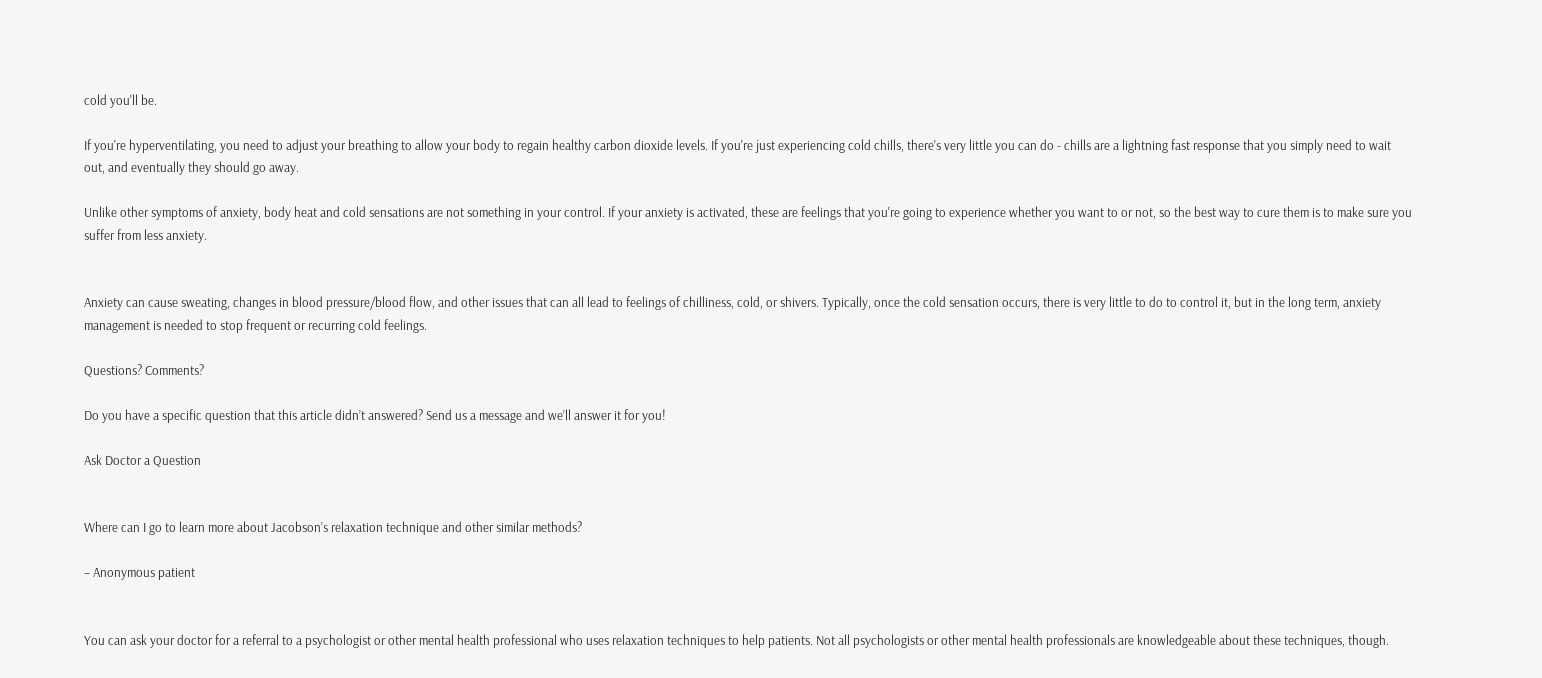cold you'll be.

If you're hyperventilating, you need to adjust your breathing to allow your body to regain healthy carbon dioxide levels. If you're just experiencing cold chills, there's very little you can do - chills are a lightning fast response that you simply need to wait out, and eventually they should go away.

Unlike other symptoms of anxiety, body heat and cold sensations are not something in your control. If your anxiety is activated, these are feelings that you're going to experience whether you want to or not, so the best way to cure them is to make sure you suffer from less anxiety.


Anxiety can cause sweating, changes in blood pressure/blood flow, and other issues that can all lead to feelings of chilliness, cold, or shivers. Typically, once the cold sensation occurs, there is very little to do to control it, but in the long term, anxiety management is needed to stop frequent or recurring cold feelings.

Questions? Comments?

Do you have a specific question that this article didn’t answered? Send us a message and we’ll answer it for you!

Ask Doctor a Question


Where can I go to learn more about Jacobson’s relaxation technique and other similar methods?

– Anonymous patient


You can ask your doctor for a referral to a psychologist or other mental health professional who uses relaxation techniques to help patients. Not all psychologists or other mental health professionals are knowledgeable about these techniques, though.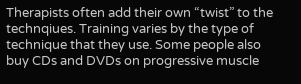Therapists often add their own “twist” to the technqiues. Training varies by the type of technique that they use. Some people also buy CDs and DVDs on progressive muscle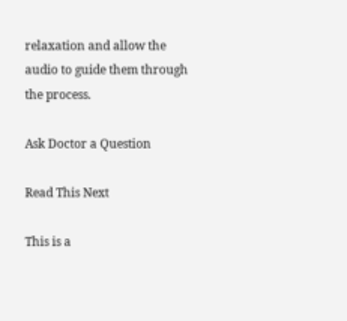relaxation and allow the audio to guide them through the process.

Ask Doctor a Question

Read This Next

This is a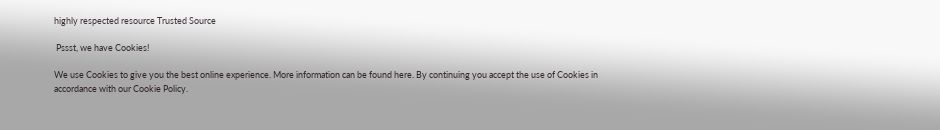highly respected resource Trusted Source

 Pssst, we have Cookies!

We use Cookies to give you the best online experience. More information can be found here. By continuing you accept the use of Cookies in accordance with our Cookie Policy.